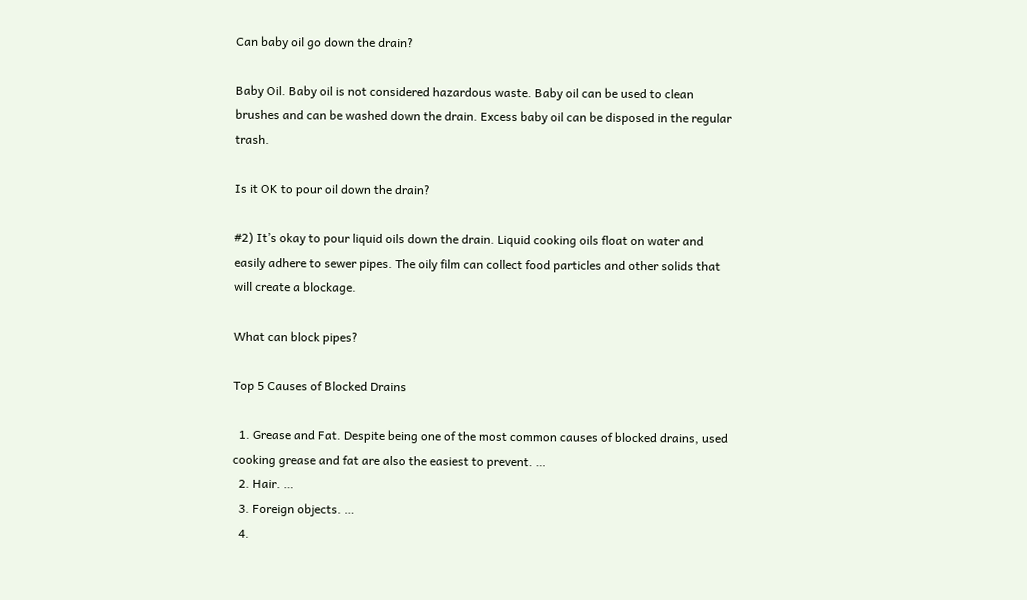Can baby oil go down the drain?

Baby Oil. Baby oil is not considered hazardous waste. Baby oil can be used to clean brushes and can be washed down the drain. Excess baby oil can be disposed in the regular trash.

Is it OK to pour oil down the drain?

#2) It’s okay to pour liquid oils down the drain. Liquid cooking oils float on water and easily adhere to sewer pipes. The oily film can collect food particles and other solids that will create a blockage.

What can block pipes?

Top 5 Causes of Blocked Drains

  1. Grease and Fat. Despite being one of the most common causes of blocked drains, used cooking grease and fat are also the easiest to prevent. …
  2. Hair. …
  3. Foreign objects. …
  4.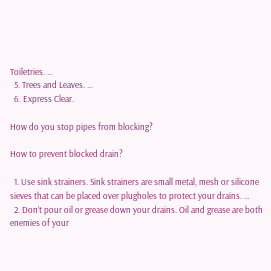Toiletries. …
  5. Trees and Leaves. …
  6. Express Clear.

How do you stop pipes from blocking?

How to prevent blocked drain?

  1. Use sink strainers. Sink strainers are small metal, mesh or silicone sieves that can be placed over plugholes to protect your drains. …
  2. Don’t pour oil or grease down your drains. Oil and grease are both enemies of your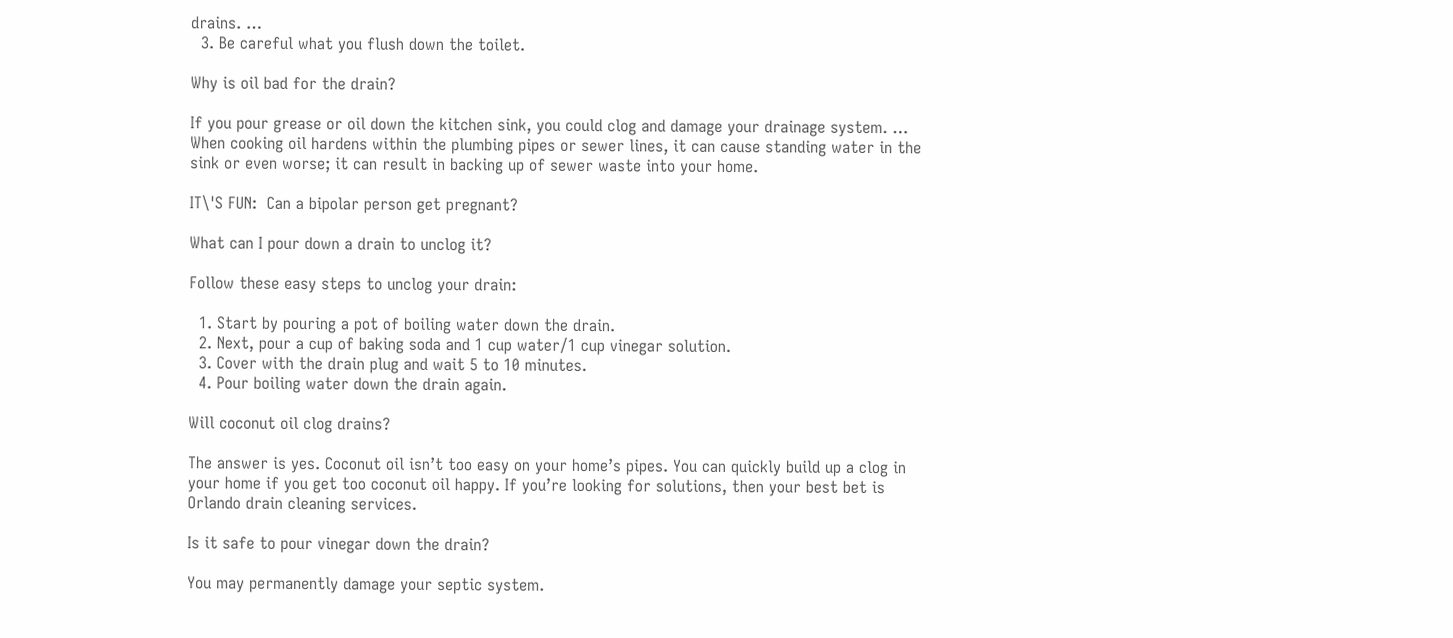drains. …
  3. Be careful what you flush down the toilet.

Why is oil bad for the drain?

If you pour grease or oil down the kitchen sink, you could clog and damage your drainage system. … When cooking oil hardens within the plumbing pipes or sewer lines, it can cause standing water in the sink or even worse; it can result in backing up of sewer waste into your home.

IT\'S FUN:  Can a bipolar person get pregnant?

What can I pour down a drain to unclog it?

Follow these easy steps to unclog your drain:

  1. Start by pouring a pot of boiling water down the drain.
  2. Next, pour a cup of baking soda and 1 cup water/1 cup vinegar solution.
  3. Cover with the drain plug and wait 5 to 10 minutes.
  4. Pour boiling water down the drain again.

Will coconut oil clog drains?

The answer is yes. Coconut oil isn’t too easy on your home’s pipes. You can quickly build up a clog in your home if you get too coconut oil happy. If you’re looking for solutions, then your best bet is Orlando drain cleaning services.

Is it safe to pour vinegar down the drain?

You may permanently damage your septic system.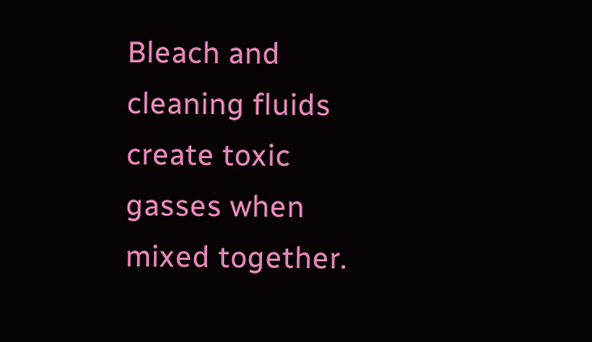Bleach and cleaning fluids create toxic gasses when mixed together.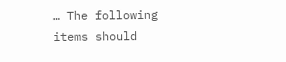… The following items should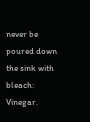never be poured down the sink with bleach: Vinegar.